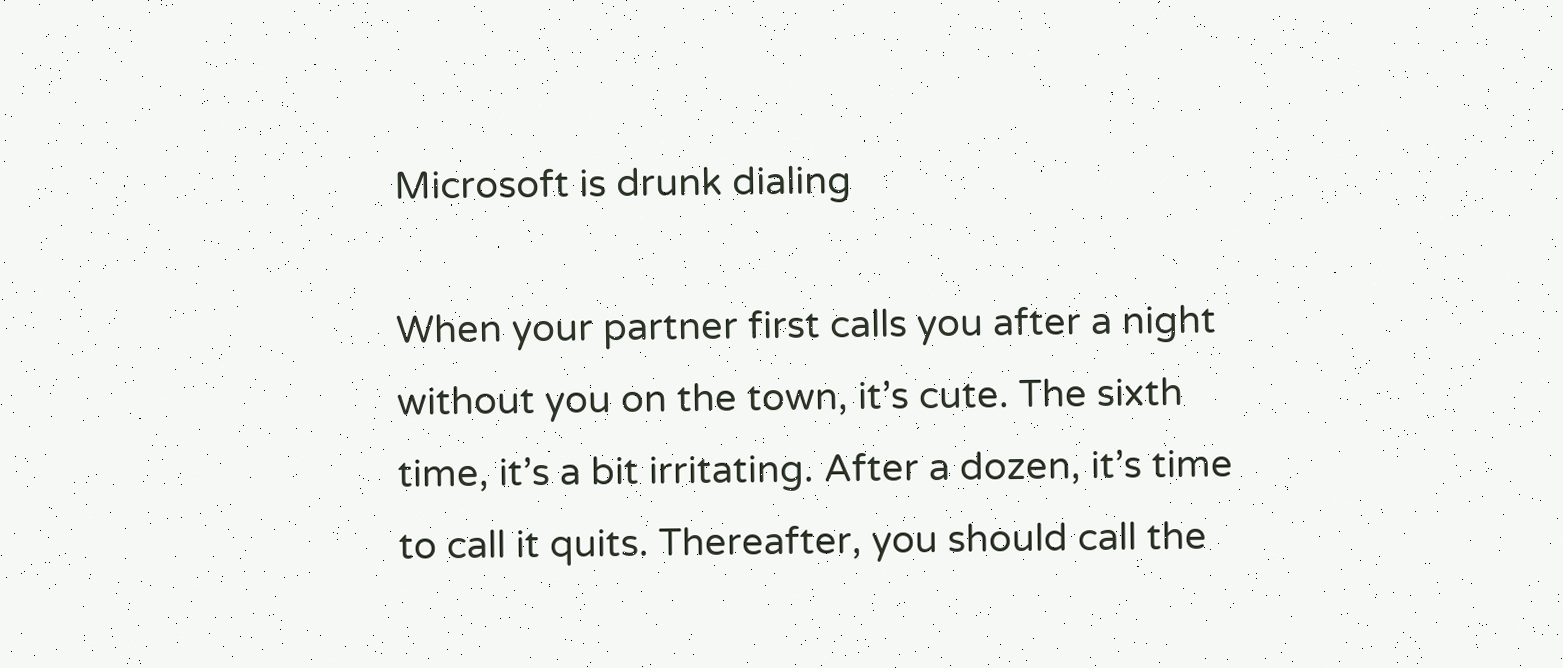Microsoft is drunk dialing

When your partner first calls you after a night without you on the town, it’s cute. The sixth time, it’s a bit irritating. After a dozen, it’s time to call it quits. Thereafter, you should call the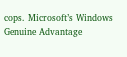cops. Microsoft’s Windows Genuine Advantage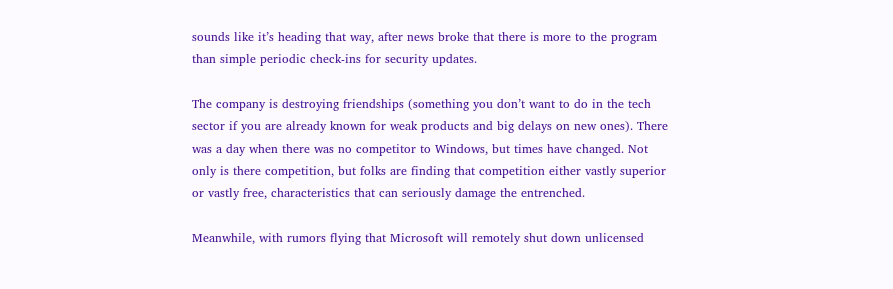sounds like it’s heading that way, after news broke that there is more to the program than simple periodic check-ins for security updates.

The company is destroying friendships (something you don’t want to do in the tech sector if you are already known for weak products and big delays on new ones). There was a day when there was no competitor to Windows, but times have changed. Not only is there competition, but folks are finding that competition either vastly superior or vastly free, characteristics that can seriously damage the entrenched.

Meanwhile, with rumors flying that Microsoft will remotely shut down unlicensed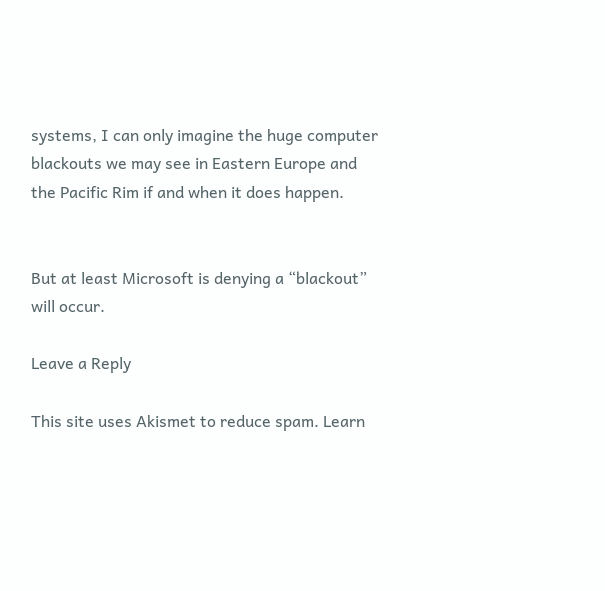systems, I can only imagine the huge computer blackouts we may see in Eastern Europe and the Pacific Rim if and when it does happen.


But at least Microsoft is denying a “blackout” will occur.

Leave a Reply

This site uses Akismet to reduce spam. Learn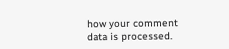how your comment data is processed.